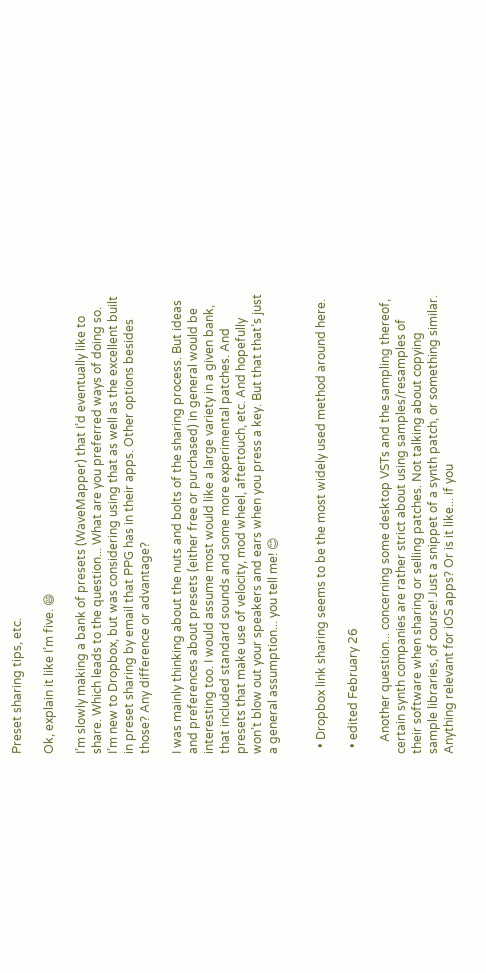Preset sharing tips, etc.

Ok, explain it like I’m five. 😄

I’m slowly making a bank of presets (WaveMapper) that I’d eventually like to share. Which leads to the question... What are you preferred ways of doing so. I’m new to Dropbox, but was considering using that as well as the excellent built in preset sharing by email that PPG has in their apps. Other options besides those? Any difference or advantage?

I was mainly thinking about the nuts and bolts of the sharing process. But ideas and preferences about presets (either free or purchased) in general would be interesting too. I would assume most would like a large variety in a given bank, that included standard sounds and some more experimental patches. And presets that make use of velocity, mod wheel, aftertouch, etc. And hopefully won’t blow out your speakers and ears when you press a key. But that that’s just a general assumption... you tell me! 😊


  • Dropbox link sharing seems to be the most widely used method around here.

  • edited February 26

    Another question... concerning some desktop VSTs and the sampling thereof, certain synth companies are rather strict about using samples/resamples of their software when sharing or selling patches. Not talking about copying sample libraries, of course! Just a snippet of a synth patch, or something similar. Anything relevant for iOS apps? Or is it like... if you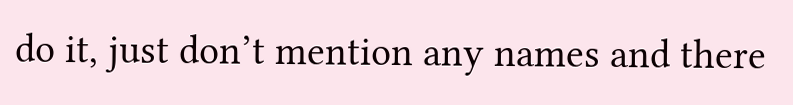do it, just don’t mention any names and there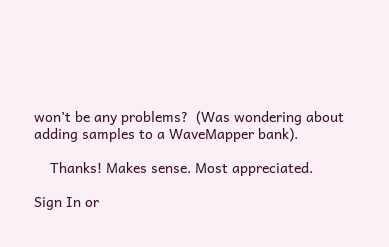won’t be any problems?  (Was wondering about adding samples to a WaveMapper bank).

    Thanks! Makes sense. Most appreciated.

Sign In or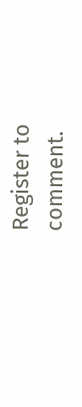Register to comment.